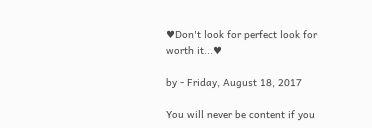♥Don't look for perfect look for worth it...♥

by - Friday, August 18, 2017

You will never be content if you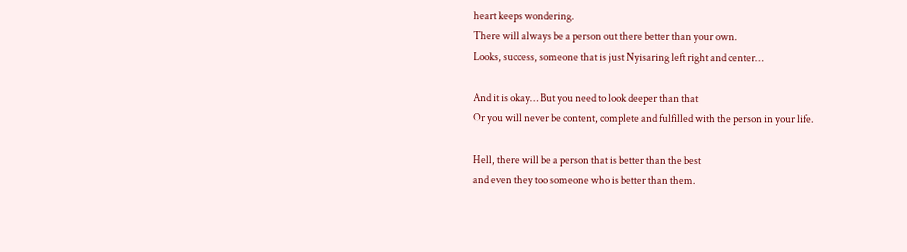heart keeps wondering.
There will always be a person out there better than your own.
Looks, success, someone that is just Nyisaring left right and center…

And it is okay… But you need to look deeper than that
Or you will never be content, complete and fulfilled with the person in your life.

Hell, there will be a person that is better than the best
and even they too someone who is better than them.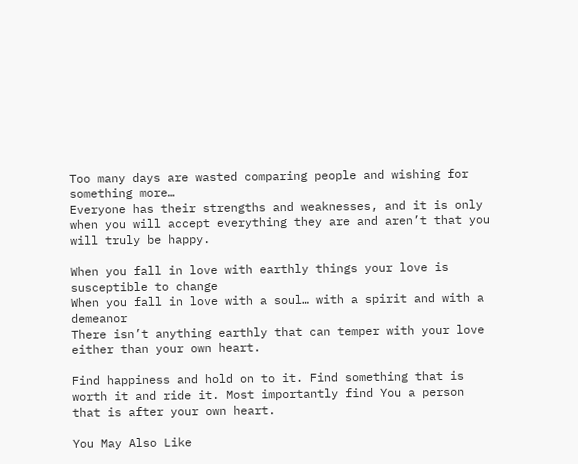Too many days are wasted comparing people and wishing for something more…
Everyone has their strengths and weaknesses, and it is only when you will accept everything they are and aren’t that you will truly be happy.

When you fall in love with earthly things your love is susceptible to change
When you fall in love with a soul… with a spirit and with a demeanor
There isn’t anything earthly that can temper with your love either than your own heart.

Find happiness and hold on to it. Find something that is worth it and ride it. Most importantly find You a person that is after your own heart.

You May Also Like